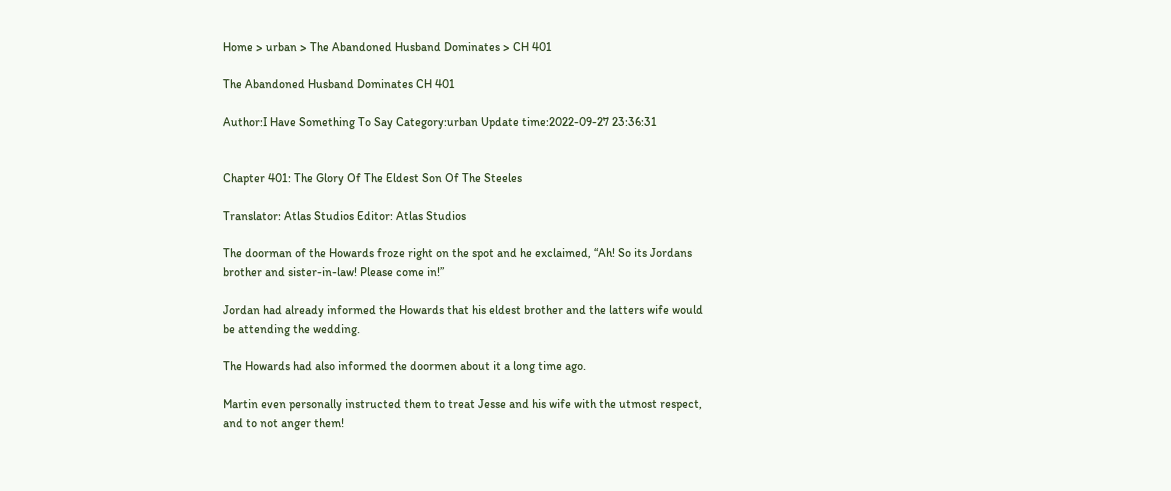Home > urban > The Abandoned Husband Dominates > CH 401

The Abandoned Husband Dominates CH 401

Author:I Have Something To Say Category:urban Update time:2022-09-27 23:36:31


Chapter 401: The Glory Of The Eldest Son Of The Steeles

Translator: Atlas Studios Editor: Atlas Studios

The doorman of the Howards froze right on the spot and he exclaimed, “Ah! So its Jordans brother and sister-in-law! Please come in!”

Jordan had already informed the Howards that his eldest brother and the latters wife would be attending the wedding.

The Howards had also informed the doormen about it a long time ago.

Martin even personally instructed them to treat Jesse and his wife with the utmost respect, and to not anger them!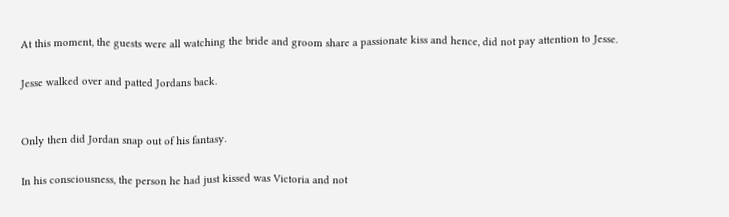At this moment, the guests were all watching the bride and groom share a passionate kiss and hence, did not pay attention to Jesse.

Jesse walked over and patted Jordans back.


Only then did Jordan snap out of his fantasy.

In his consciousness, the person he had just kissed was Victoria and not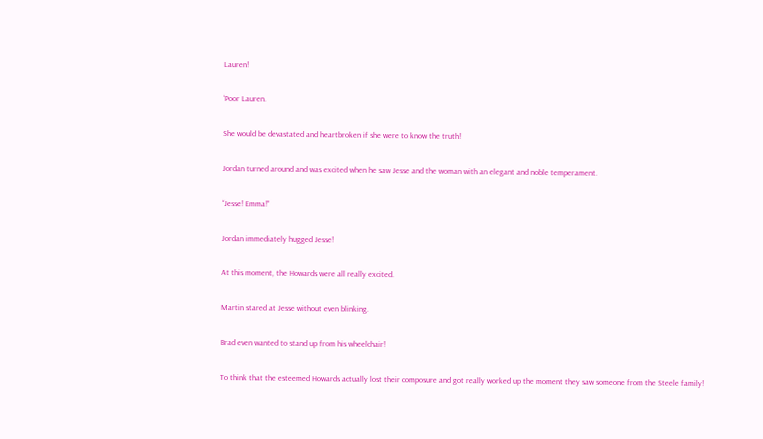Lauren!

‘Poor Lauren.

She would be devastated and heartbroken if she were to know the truth!

Jordan turned around and was excited when he saw Jesse and the woman with an elegant and noble temperament.

“Jesse! Emma!”

Jordan immediately hugged Jesse!

At this moment, the Howards were all really excited.

Martin stared at Jesse without even blinking.

Brad even wanted to stand up from his wheelchair!

To think that the esteemed Howards actually lost their composure and got really worked up the moment they saw someone from the Steele family!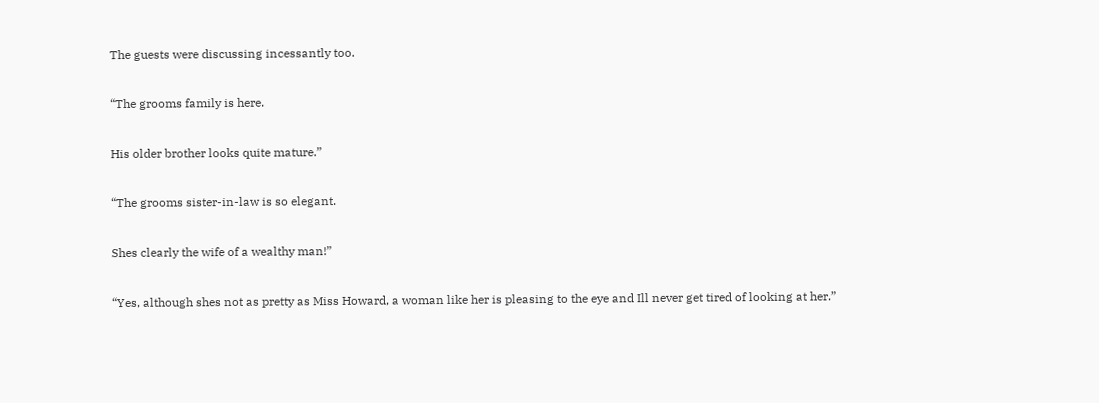The guests were discussing incessantly too.

“The grooms family is here.

His older brother looks quite mature.”

“The grooms sister-in-law is so elegant.

Shes clearly the wife of a wealthy man!”

“Yes, although shes not as pretty as Miss Howard, a woman like her is pleasing to the eye and Ill never get tired of looking at her.”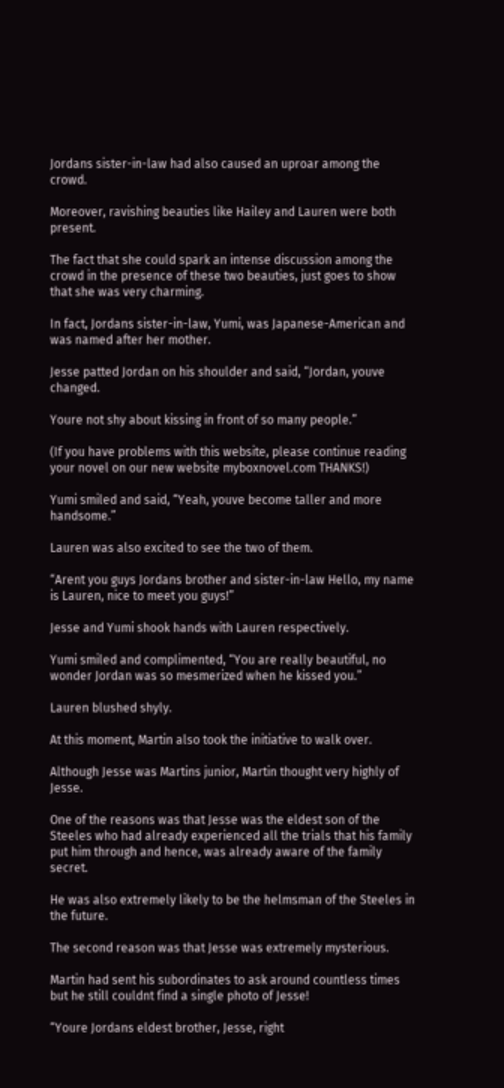Jordans sister-in-law had also caused an uproar among the crowd.

Moreover, ravishing beauties like Hailey and Lauren were both present.

The fact that she could spark an intense discussion among the crowd in the presence of these two beauties, just goes to show that she was very charming.

In fact, Jordans sister-in-law, Yumi, was Japanese-American and was named after her mother.

Jesse patted Jordan on his shoulder and said, “Jordan, youve changed.

Youre not shy about kissing in front of so many people.”

(If you have problems with this website, please continue reading your novel on our new website myboxnovel.com THANKS!)

Yumi smiled and said, “Yeah, youve become taller and more handsome.”

Lauren was also excited to see the two of them.

“Arent you guys Jordans brother and sister-in-law Hello, my name is Lauren, nice to meet you guys!”

Jesse and Yumi shook hands with Lauren respectively.

Yumi smiled and complimented, “You are really beautiful, no wonder Jordan was so mesmerized when he kissed you.”

Lauren blushed shyly.

At this moment, Martin also took the initiative to walk over.

Although Jesse was Martins junior, Martin thought very highly of Jesse.

One of the reasons was that Jesse was the eldest son of the Steeles who had already experienced all the trials that his family put him through and hence, was already aware of the family secret.

He was also extremely likely to be the helmsman of the Steeles in the future.

The second reason was that Jesse was extremely mysterious.

Martin had sent his subordinates to ask around countless times but he still couldnt find a single photo of Jesse!

“Youre Jordans eldest brother, Jesse, right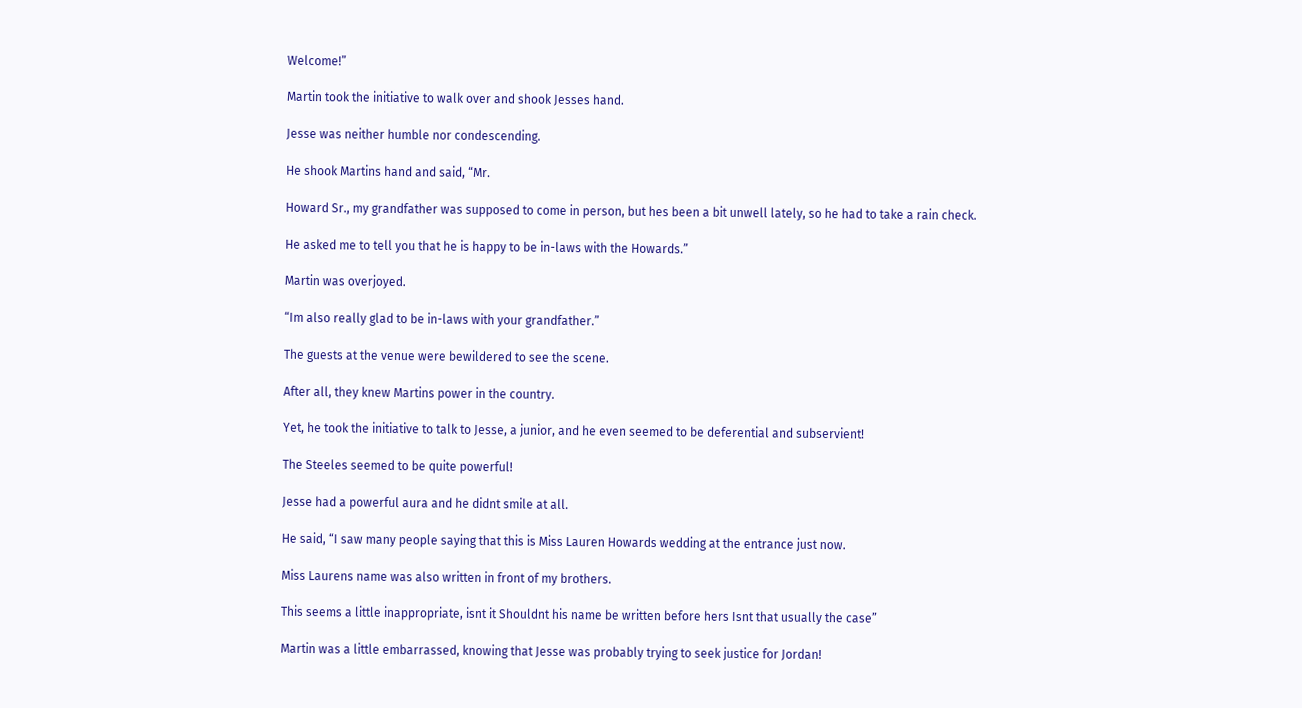Welcome!”

Martin took the initiative to walk over and shook Jesses hand.

Jesse was neither humble nor condescending.

He shook Martins hand and said, “Mr.

Howard Sr., my grandfather was supposed to come in person, but hes been a bit unwell lately, so he had to take a rain check.

He asked me to tell you that he is happy to be in-laws with the Howards.”

Martin was overjoyed.

“Im also really glad to be in-laws with your grandfather.”

The guests at the venue were bewildered to see the scene.

After all, they knew Martins power in the country.

Yet, he took the initiative to talk to Jesse, a junior, and he even seemed to be deferential and subservient!

The Steeles seemed to be quite powerful!

Jesse had a powerful aura and he didnt smile at all.

He said, “I saw many people saying that this is Miss Lauren Howards wedding at the entrance just now.

Miss Laurens name was also written in front of my brothers.

This seems a little inappropriate, isnt it Shouldnt his name be written before hers Isnt that usually the case”

Martin was a little embarrassed, knowing that Jesse was probably trying to seek justice for Jordan!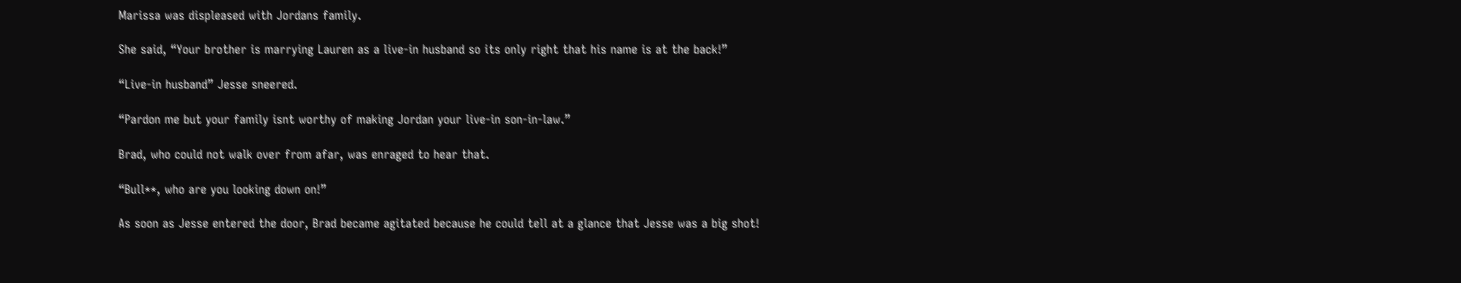Marissa was displeased with Jordans family.

She said, “Your brother is marrying Lauren as a live-in husband so its only right that his name is at the back!”

“Live-in husband” Jesse sneered.

“Pardon me but your family isnt worthy of making Jordan your live-in son-in-law.”

Brad, who could not walk over from afar, was enraged to hear that.

“Bull**, who are you looking down on!”

As soon as Jesse entered the door, Brad became agitated because he could tell at a glance that Jesse was a big shot!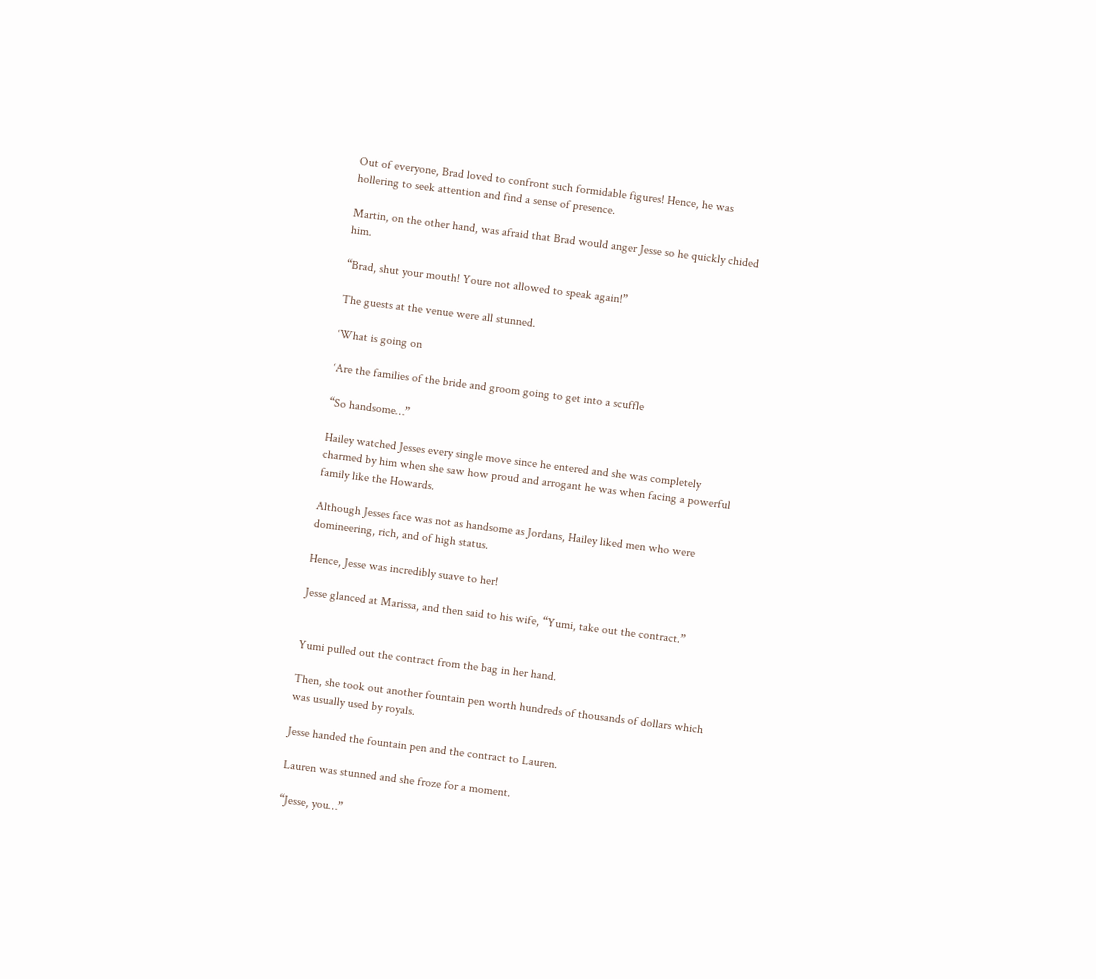Out of everyone, Brad loved to confront such formidable figures! Hence, he was hollering to seek attention and find a sense of presence.

Martin, on the other hand, was afraid that Brad would anger Jesse so he quickly chided him.

“Brad, shut your mouth! Youre not allowed to speak again!”

The guests at the venue were all stunned.

‘What is going on

‘Are the families of the bride and groom going to get into a scuffle

“So handsome…”

Hailey watched Jesses every single move since he entered and she was completely charmed by him when she saw how proud and arrogant he was when facing a powerful family like the Howards.

Although Jesses face was not as handsome as Jordans, Hailey liked men who were domineering, rich, and of high status.

Hence, Jesse was incredibly suave to her!

Jesse glanced at Marissa, and then said to his wife, “Yumi, take out the contract.”


Yumi pulled out the contract from the bag in her hand.

Then, she took out another fountain pen worth hundreds of thousands of dollars which was usually used by royals.

Jesse handed the fountain pen and the contract to Lauren.

Lauren was stunned and she froze for a moment.

“Jesse, you…”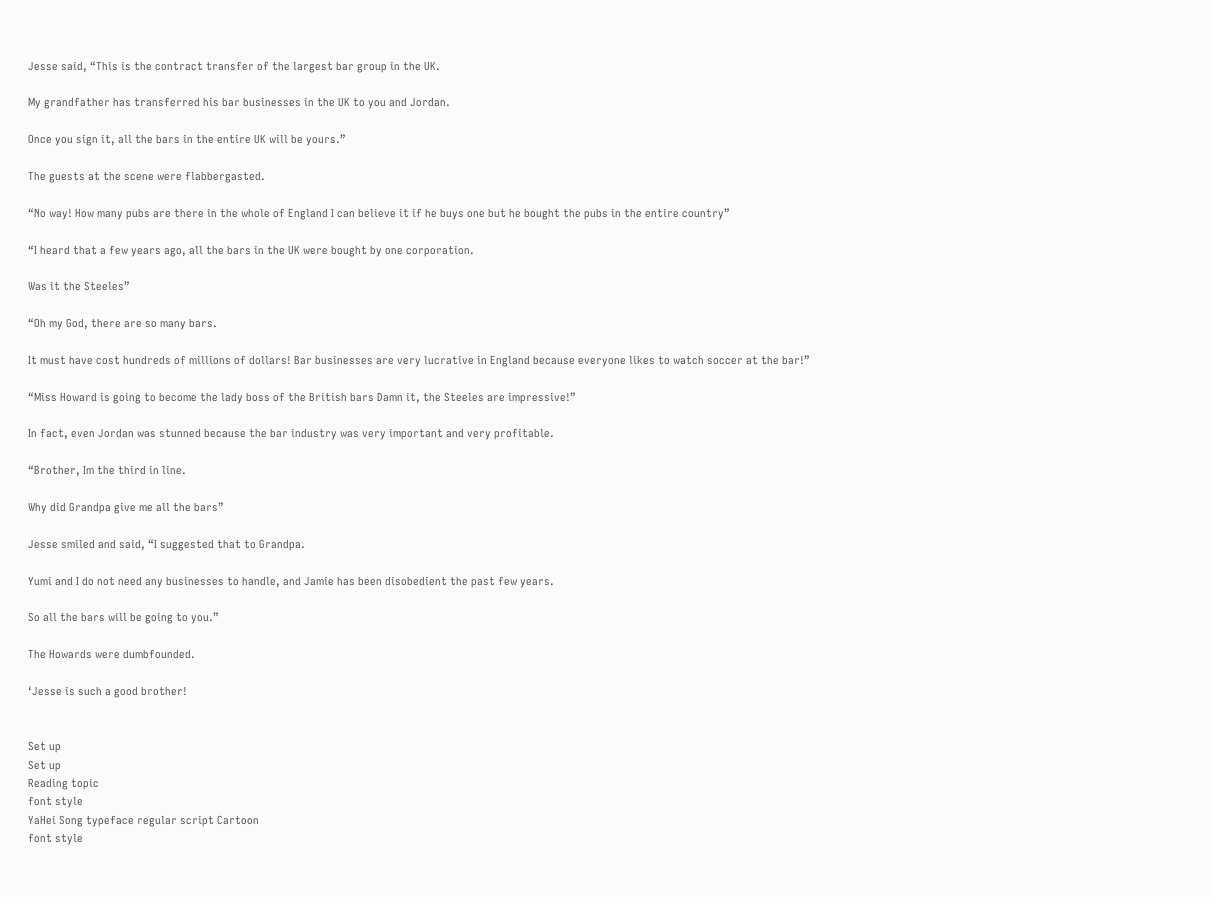Jesse said, “This is the contract transfer of the largest bar group in the UK.

My grandfather has transferred his bar businesses in the UK to you and Jordan.

Once you sign it, all the bars in the entire UK will be yours.”

The guests at the scene were flabbergasted.

“No way! How many pubs are there in the whole of England I can believe it if he buys one but he bought the pubs in the entire country”

“I heard that a few years ago, all the bars in the UK were bought by one corporation.

Was it the Steeles”

“Oh my God, there are so many bars.

It must have cost hundreds of millions of dollars! Bar businesses are very lucrative in England because everyone likes to watch soccer at the bar!”

“Miss Howard is going to become the lady boss of the British bars Damn it, the Steeles are impressive!”

In fact, even Jordan was stunned because the bar industry was very important and very profitable.

“Brother, Im the third in line.

Why did Grandpa give me all the bars”

Jesse smiled and said, “I suggested that to Grandpa.

Yumi and I do not need any businesses to handle, and Jamie has been disobedient the past few years.

So all the bars will be going to you.”

The Howards were dumbfounded.

‘Jesse is such a good brother!


Set up
Set up
Reading topic
font style
YaHei Song typeface regular script Cartoon
font style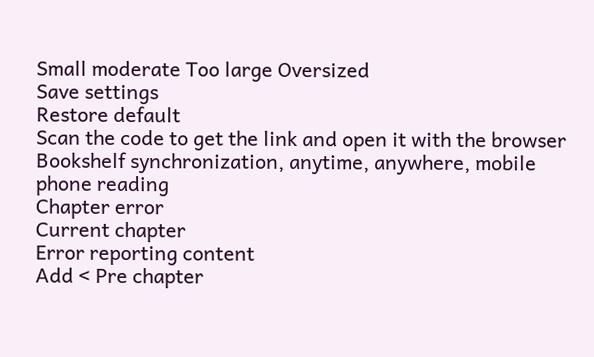Small moderate Too large Oversized
Save settings
Restore default
Scan the code to get the link and open it with the browser
Bookshelf synchronization, anytime, anywhere, mobile phone reading
Chapter error
Current chapter
Error reporting content
Add < Pre chapter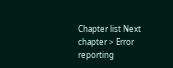Chapter list Next chapter > Error reporting